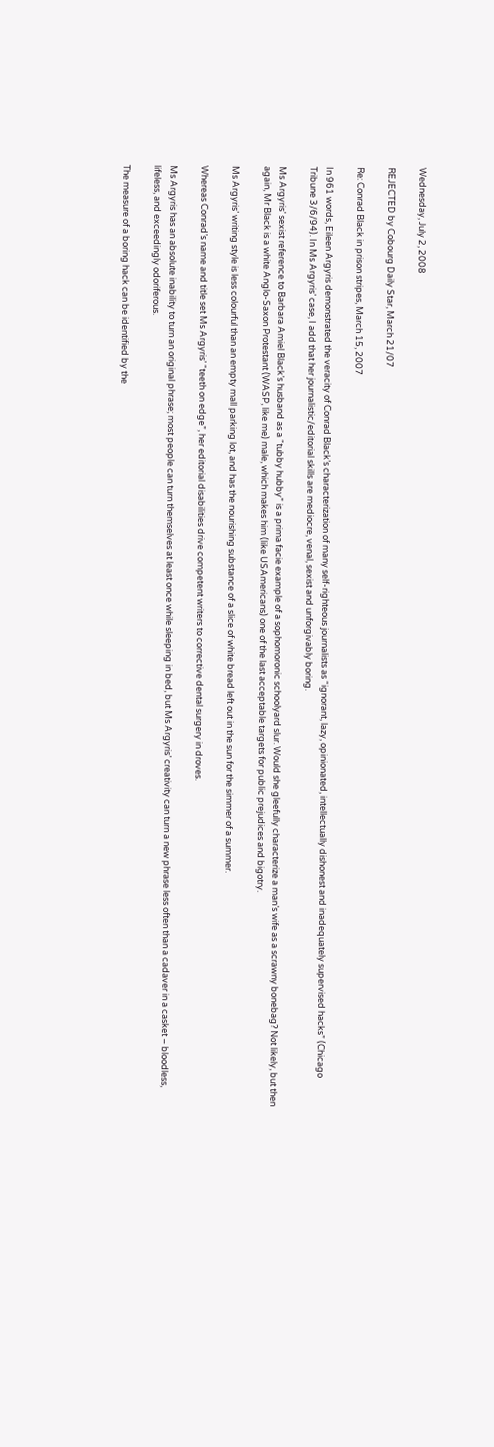Wednesday, July 2, 2008

REJECTED by Cobourg Daily Star, March 21/07

Re: Conrad Black in prison stripes, March 15, 2007

In 961 words, Eileen Argyris demonstrated the veracity of Conrad Black’s characterization of many self-righteous journalists as “ignorant, lazy, opinionated, intellectually dishonest and inadequately supervised hacks” (Chicago Tribune 3/6/94). In Ms Argyris’ case, I add that her journalistic/editorial skills are mediocre, venal, sexist and unforgivably boring.

Ms Argyris’ sexist reference to Barbara Amiel Black’s husband as a “tubby hubby” is a prima facie example of a sophomoronic schoolyard slur. Would she gleefully characterize a man’s wife as a scrawny bonebag? Not likely, but then again, Mr Black is a white Anglo-Saxon Protestant (WASP, like me) male, which makes him (like USAmericans) one of the last acceptable targets for public prejudices and bigotry.

Ms Argyris’ writing style is less colourful than an empty mall parking lot, and has the nourishing substance of a slice of white bread left out in the sun for the simmer of a summer.

Whereas Conrad’s name and title set Ms Argyris’ “teeth on edge”, her editorial disabilities drive competent writers to corrective dental surgery in droves.

Ms Argyris has an absolute inability to turn an original phrase; most people can turn themselves at least once while sleeping in bed, but Ms Argyris’ creativity can turn a new phrase less often than a cadaver in a casket – bloodless, lifeless, and exceedingly odoriferous.

The measure of a boring hack can be identified by the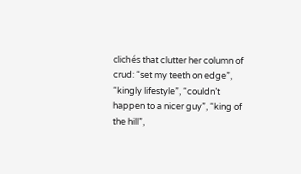clichés that clutter her column of crud: “set my teeth on edge”, “kingly lifestyle”, “couldn’t happen to a nicer guy”, “king of the hill”,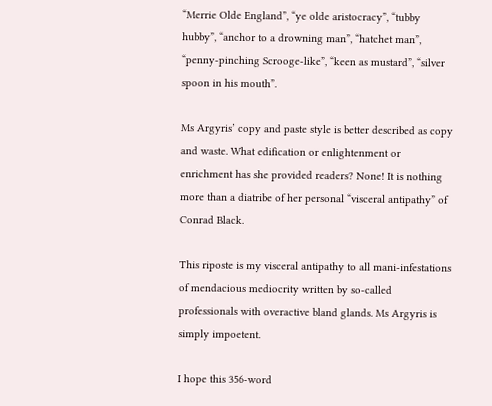“Merrie Olde England”, “ye olde aristocracy”, “tubby hubby”, “anchor to a drowning man”, “hatchet man”, “penny-pinching Scrooge-like”, “keen as mustard”, “silver spoon in his mouth”.

Ms Argyris’ copy and paste style is better described as copy and waste. What edification or enlightenment or enrichment has she provided readers? None! It is nothing more than a diatribe of her personal “visceral antipathy” of Conrad Black.

This riposte is my visceral antipathy to all mani-infestations of mendacious mediocrity written by so-called professionals with overactive bland glands. Ms Argyris is simply impoetent.

I hope this 356-word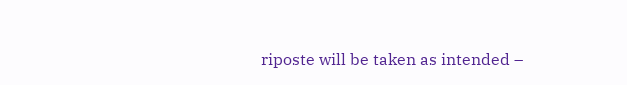riposte will be taken as intended –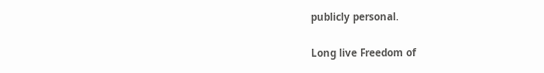publicly personal.

Long live Freedom of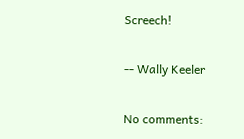Screech!

-- Wally Keeler

No comments: